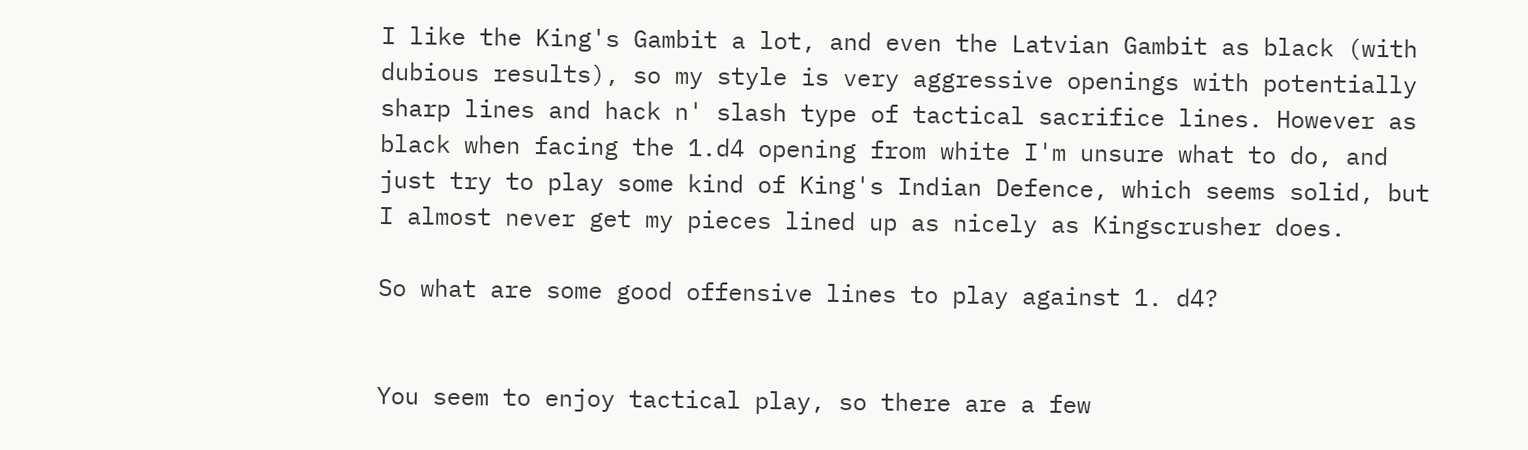I like the King's Gambit a lot, and even the Latvian Gambit as black (with dubious results), so my style is very aggressive openings with potentially sharp lines and hack n' slash type of tactical sacrifice lines. However as black when facing the 1.d4 opening from white I'm unsure what to do, and just try to play some kind of King's Indian Defence, which seems solid, but I almost never get my pieces lined up as nicely as Kingscrusher does.

So what are some good offensive lines to play against 1. d4?


You seem to enjoy tactical play, so there are a few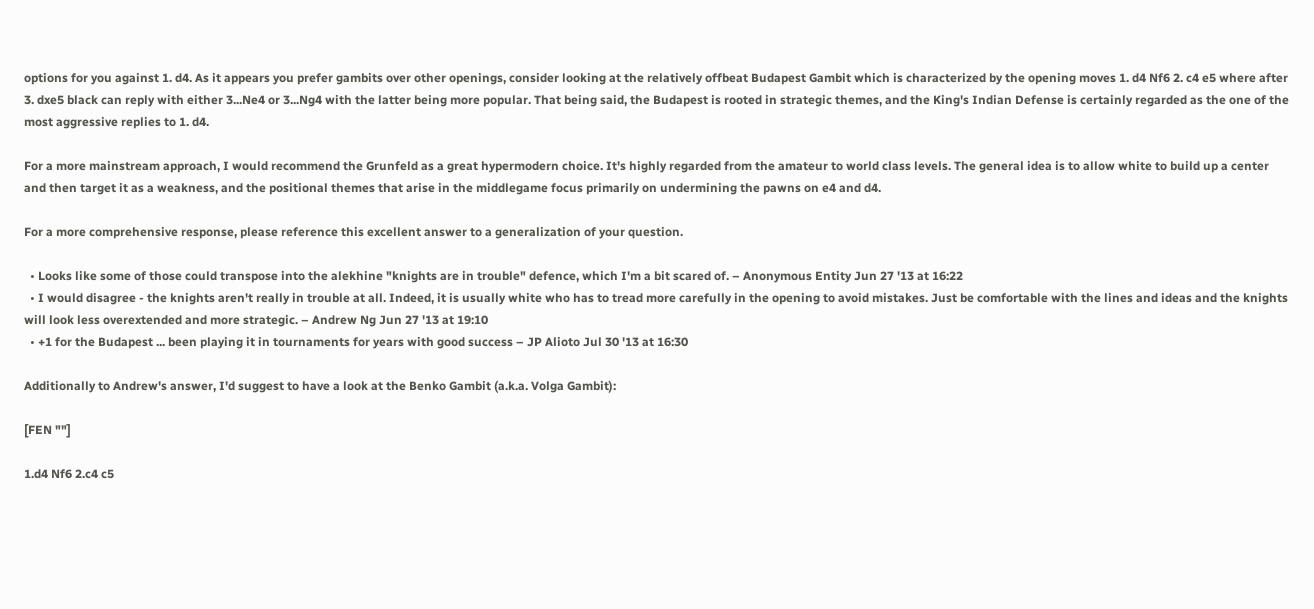options for you against 1. d4. As it appears you prefer gambits over other openings, consider looking at the relatively offbeat Budapest Gambit which is characterized by the opening moves 1. d4 Nf6 2. c4 e5 where after 3. dxe5 black can reply with either 3...Ne4 or 3...Ng4 with the latter being more popular. That being said, the Budapest is rooted in strategic themes, and the King's Indian Defense is certainly regarded as the one of the most aggressive replies to 1. d4.

For a more mainstream approach, I would recommend the Grunfeld as a great hypermodern choice. It's highly regarded from the amateur to world class levels. The general idea is to allow white to build up a center and then target it as a weakness, and the positional themes that arise in the middlegame focus primarily on undermining the pawns on e4 and d4.

For a more comprehensive response, please reference this excellent answer to a generalization of your question.

  • Looks like some of those could transpose into the alekhine "knights are in trouble" defence, which I'm a bit scared of. – Anonymous Entity Jun 27 '13 at 16:22
  • I would disagree - the knights aren't really in trouble at all. Indeed, it is usually white who has to tread more carefully in the opening to avoid mistakes. Just be comfortable with the lines and ideas and the knights will look less overextended and more strategic. – Andrew Ng Jun 27 '13 at 19:10
  • +1 for the Budapest ... been playing it in tournaments for years with good success – JP Alioto Jul 30 '13 at 16:30

Additionally to Andrew's answer, I'd suggest to have a look at the Benko Gambit (a.k.a. Volga Gambit):

[FEN ""]

1.d4 Nf6 2.c4 c5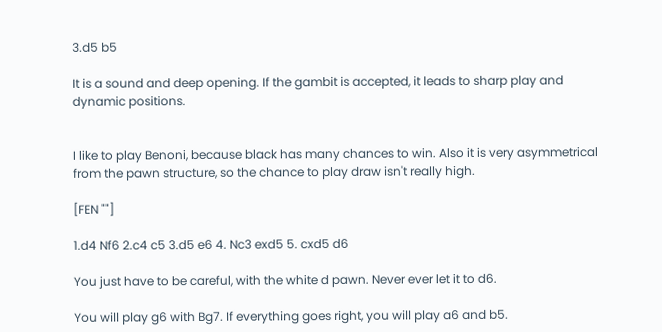3.d5 b5

It is a sound and deep opening. If the gambit is accepted, it leads to sharp play and dynamic positions.


I like to play Benoni, because black has many chances to win. Also it is very asymmetrical from the pawn structure, so the chance to play draw isn't really high.

[FEN ""]

1.d4 Nf6 2.c4 c5 3.d5 e6 4. Nc3 exd5 5. cxd5 d6

You just have to be careful, with the white d pawn. Never ever let it to d6.

You will play g6 with Bg7. If everything goes right, you will play a6 and b5.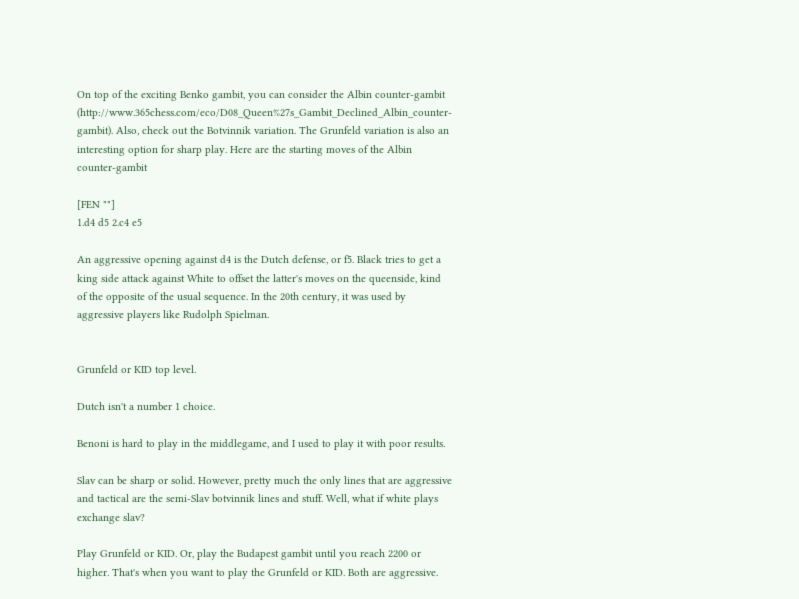On top of the exciting Benko gambit, you can consider the Albin counter-gambit (http://www.365chess.com/eco/D08_Queen%27s_Gambit_Declined_Albin_counter-gambit). Also, check out the Botvinnik variation. The Grunfeld variation is also an interesting option for sharp play. Here are the starting moves of the Albin counter-gambit

[FEN ""]
1.d4 d5 2.c4 e5

An aggressive opening against d4 is the Dutch defense, or f5. Black tries to get a king side attack against White to offset the latter's moves on the queenside, kind of the opposite of the usual sequence. In the 20th century, it was used by aggressive players like Rudolph Spielman.


Grunfeld or KID top level.

Dutch isn't a number 1 choice.

Benoni is hard to play in the middlegame, and I used to play it with poor results.

Slav can be sharp or solid. However, pretty much the only lines that are aggressive and tactical are the semi-Slav botvinnik lines and stuff. Well, what if white plays exchange slav?

Play Grunfeld or KID. Or, play the Budapest gambit until you reach 2200 or higher. That's when you want to play the Grunfeld or KID. Both are aggressive.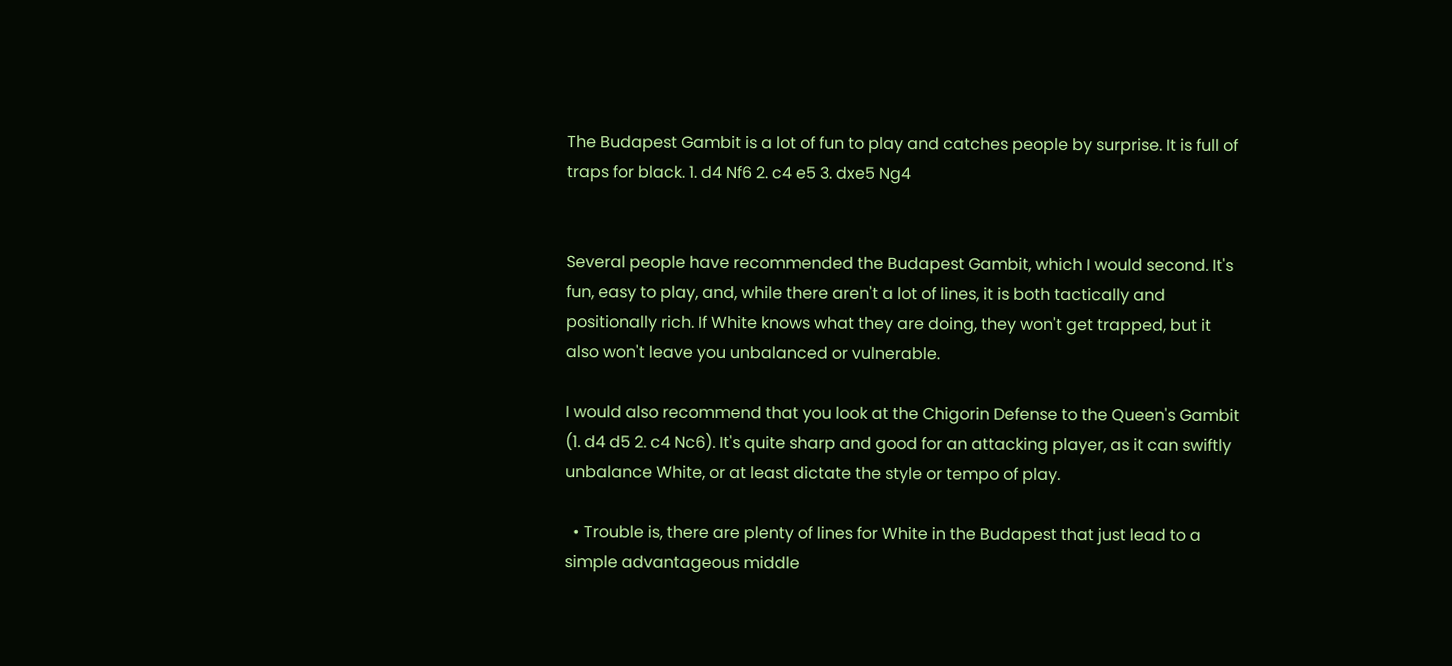The Budapest Gambit is a lot of fun to play and catches people by surprise. It is full of traps for black. 1. d4 Nf6 2. c4 e5 3. dxe5 Ng4


Several people have recommended the Budapest Gambit, which I would second. It's fun, easy to play, and, while there aren't a lot of lines, it is both tactically and positionally rich. If White knows what they are doing, they won't get trapped, but it also won't leave you unbalanced or vulnerable.

I would also recommend that you look at the Chigorin Defense to the Queen's Gambit (1. d4 d5 2. c4 Nc6). It's quite sharp and good for an attacking player, as it can swiftly unbalance White, or at least dictate the style or tempo of play.

  • Trouble is, there are plenty of lines for White in the Budapest that just lead to a simple advantageous middle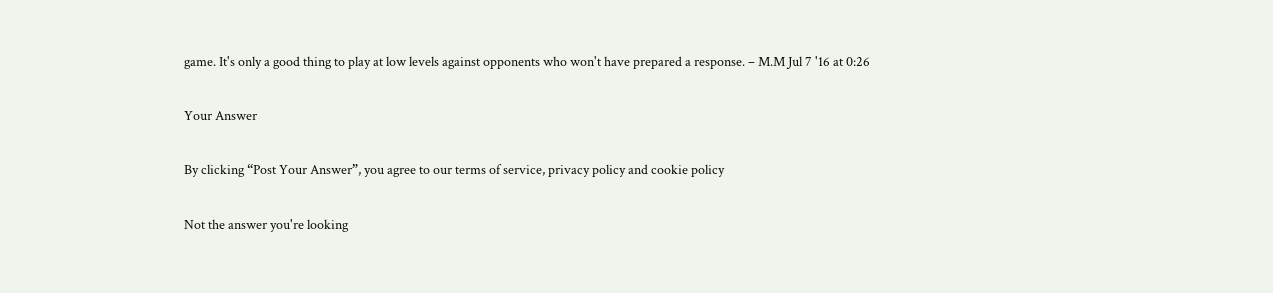game. It's only a good thing to play at low levels against opponents who won't have prepared a response. – M.M Jul 7 '16 at 0:26

Your Answer

By clicking “Post Your Answer”, you agree to our terms of service, privacy policy and cookie policy

Not the answer you're looking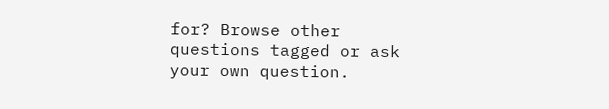for? Browse other questions tagged or ask your own question.